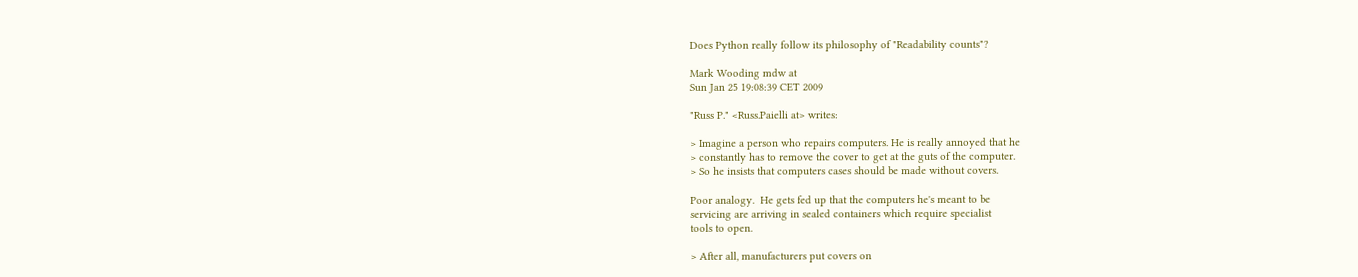Does Python really follow its philosophy of "Readability counts"?

Mark Wooding mdw at
Sun Jan 25 19:08:39 CET 2009

"Russ P." <Russ.Paielli at> writes:

> Imagine a person who repairs computers. He is really annoyed that he
> constantly has to remove the cover to get at the guts of the computer.
> So he insists that computers cases should be made without covers.

Poor analogy.  He gets fed up that the computers he's meant to be
servicing are arriving in sealed containers which require specialist
tools to open.

> After all, manufacturers put covers on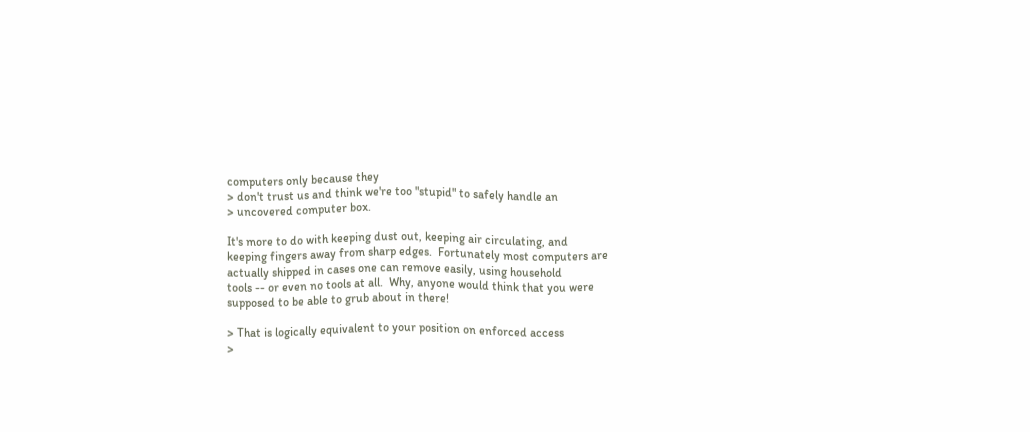computers only because they
> don't trust us and think we're too "stupid" to safely handle an
> uncovered computer box.

It's more to do with keeping dust out, keeping air circulating, and
keeping fingers away from sharp edges.  Fortunately most computers are
actually shipped in cases one can remove easily, using household
tools -- or even no tools at all.  Why, anyone would think that you were
supposed to be able to grub about in there!

> That is logically equivalent to your position on enforced access
>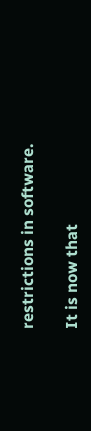restrictions in software.

It is now that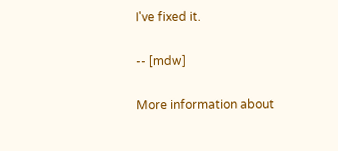I've fixed it.

-- [mdw]

More information about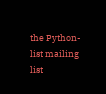the Python-list mailing list